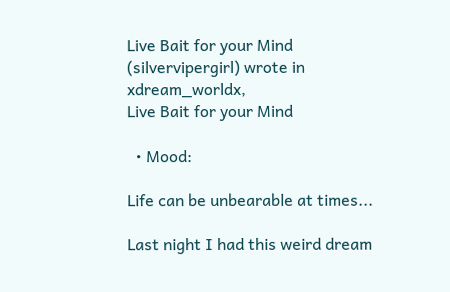Live Bait for your Mind (silvervipergirl) wrote in xdream_worldx,
Live Bait for your Mind

  • Mood:

Life can be unbearable at times...

Last night I had this weird dream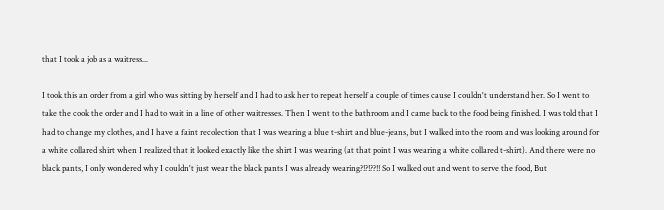that I took a job as a waitress...

I took this an order from a girl who was sitting by herself and I had to ask her to repeat herself a couple of times cause I couldn't understand her. So I went to take the cook the order and I had to wait in a line of other waitresses. Then I went to the bathroom and I came back to the food being finished. I was told that I had to change my clothes, and I have a faint recolection that I was wearing a blue t-shirt and blue-jeans, but I walked into the room and was looking around for a white collared shirt when I realized that it looked exactly like the shirt I was wearing (at that point I was wearing a white collared t-shirt). And there were no black pants, I only wondered why I couldn't just wear the black pants I was already wearing?!?!??!! So I walked out and went to serve the food, But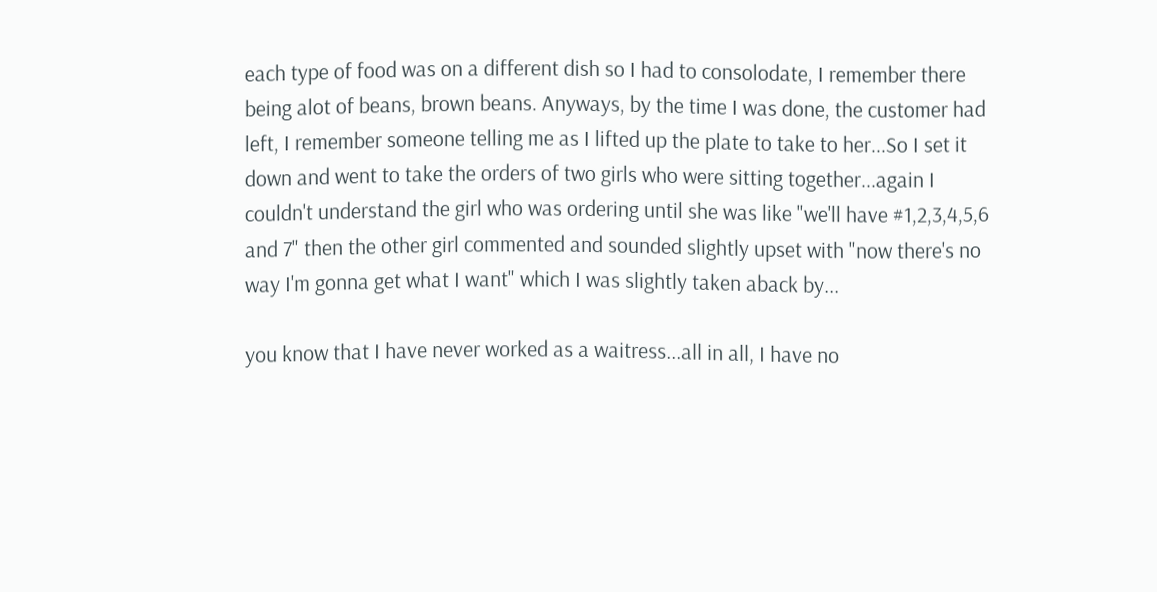each type of food was on a different dish so I had to consolodate, I remember there being alot of beans, brown beans. Anyways, by the time I was done, the customer had left, I remember someone telling me as I lifted up the plate to take to her...So I set it down and went to take the orders of two girls who were sitting together...again I couldn't understand the girl who was ordering until she was like "we'll have #1,2,3,4,5,6 and 7" then the other girl commented and sounded slightly upset with "now there's no way I'm gonna get what I want" which I was slightly taken aback by...

you know that I have never worked as a waitress...all in all, I have no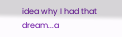idea why I had that dream...a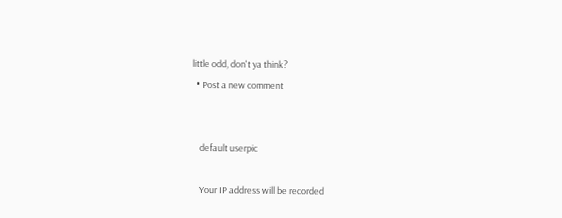little odd, don't ya think?
  • Post a new comment


    default userpic

    Your IP address will be recorded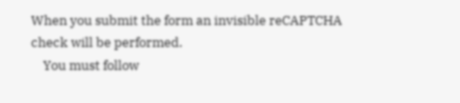When you submit the form an invisible reCAPTCHA check will be performed.
    You must follow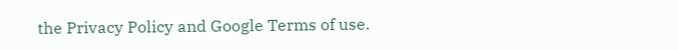the Privacy Policy and Google Terms of use.